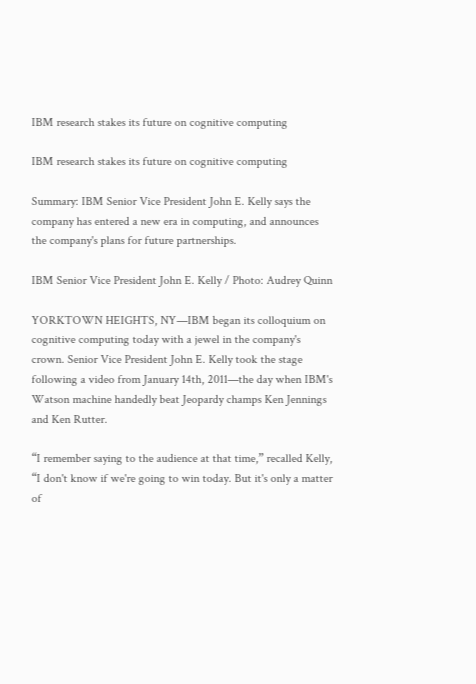IBM research stakes its future on cognitive computing

IBM research stakes its future on cognitive computing

Summary: IBM Senior Vice President John E. Kelly says the company has entered a new era in computing, and announces the company's plans for future partnerships.

IBM Senior Vice President John E. Kelly / Photo: Audrey Quinn

YORKTOWN HEIGHTS, NY—IBM began its colloquium on cognitive computing today with a jewel in the company's crown. Senior Vice President John E. Kelly took the stage following a video from January 14th, 2011—the day when IBM's Watson machine handedly beat Jeopardy champs Ken Jennings and Ken Rutter.

“I remember saying to the audience at that time,” recalled Kelly, “I don't know if we're going to win today. But it's only a matter of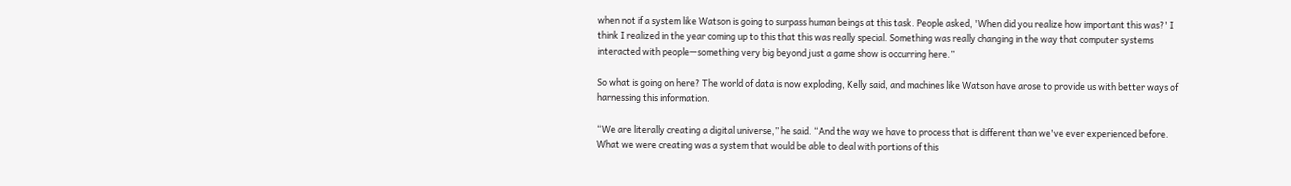when not if a system like Watson is going to surpass human beings at this task. People asked, 'When did you realize how important this was?' I think I realized in the year coming up to this that this was really special. Something was really changing in the way that computer systems interacted with people—something very big beyond just a game show is occurring here.”

So what is going on here? The world of data is now exploding, Kelly said, and machines like Watson have arose to provide us with better ways of harnessing this information.

“We are literally creating a digital universe,” he said. “And the way we have to process that is different than we've ever experienced before. What we were creating was a system that would be able to deal with portions of this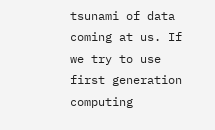tsunami of data coming at us. If we try to use first generation computing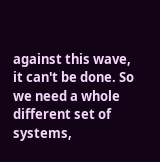against this wave, it can't be done. So we need a whole different set of systems,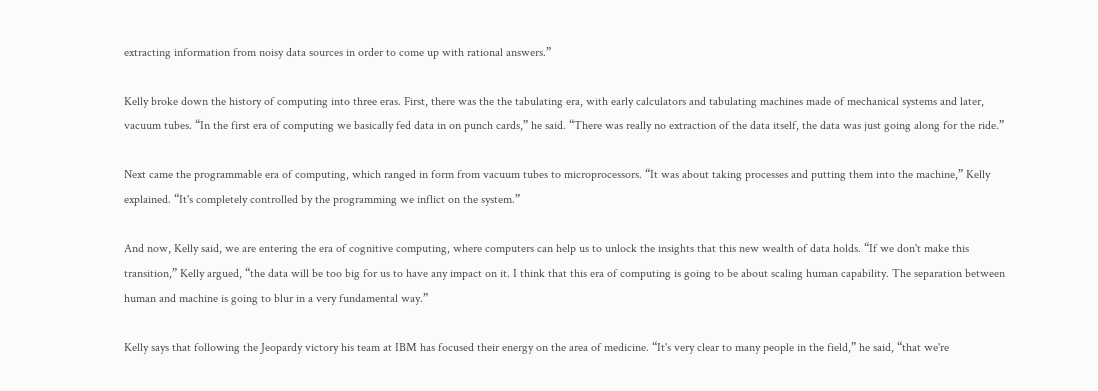extracting information from noisy data sources in order to come up with rational answers.”

Kelly broke down the history of computing into three eras. First, there was the the tabulating era, with early calculators and tabulating machines made of mechanical systems and later, vacuum tubes. “In the first era of computing we basically fed data in on punch cards,” he said. “There was really no extraction of the data itself, the data was just going along for the ride.”

Next came the programmable era of computing, which ranged in form from vacuum tubes to microprocessors. “It was about taking processes and putting them into the machine,” Kelly explained. “It's completely controlled by the programming we inflict on the system.”

And now, Kelly said, we are entering the era of cognitive computing, where computers can help us to unlock the insights that this new wealth of data holds. “If we don't make this transition,” Kelly argued, “the data will be too big for us to have any impact on it. I think that this era of computing is going to be about scaling human capability. The separation between human and machine is going to blur in a very fundamental way.”

Kelly says that following the Jeopardy victory his team at IBM has focused their energy on the area of medicine. “It's very clear to many people in the field,” he said, “that we're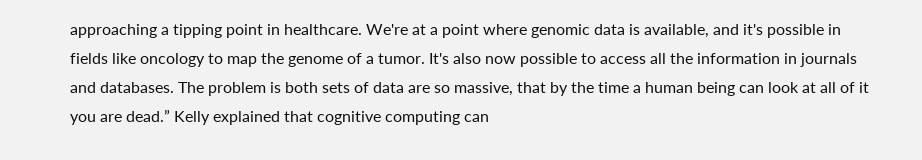approaching a tipping point in healthcare. We're at a point where genomic data is available, and it's possible in fields like oncology to map the genome of a tumor. It's also now possible to access all the information in journals and databases. The problem is both sets of data are so massive, that by the time a human being can look at all of it you are dead.” Kelly explained that cognitive computing can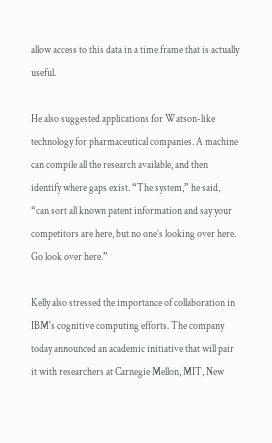allow access to this data in a time frame that is actually useful.

He also suggested applications for Watson-like technology for pharmaceutical companies. A machine can compile all the research available, and then identify where gaps exist. “The system,” he said, “can sort all known patent information and say your competitors are here, but no one’s looking over here. Go look over here.”

Kelly also stressed the importance of collaboration in IBM's cognitive computing efforts. The company today announced an academic initiative that will pair it with researchers at Carnegie Mellon, MIT, New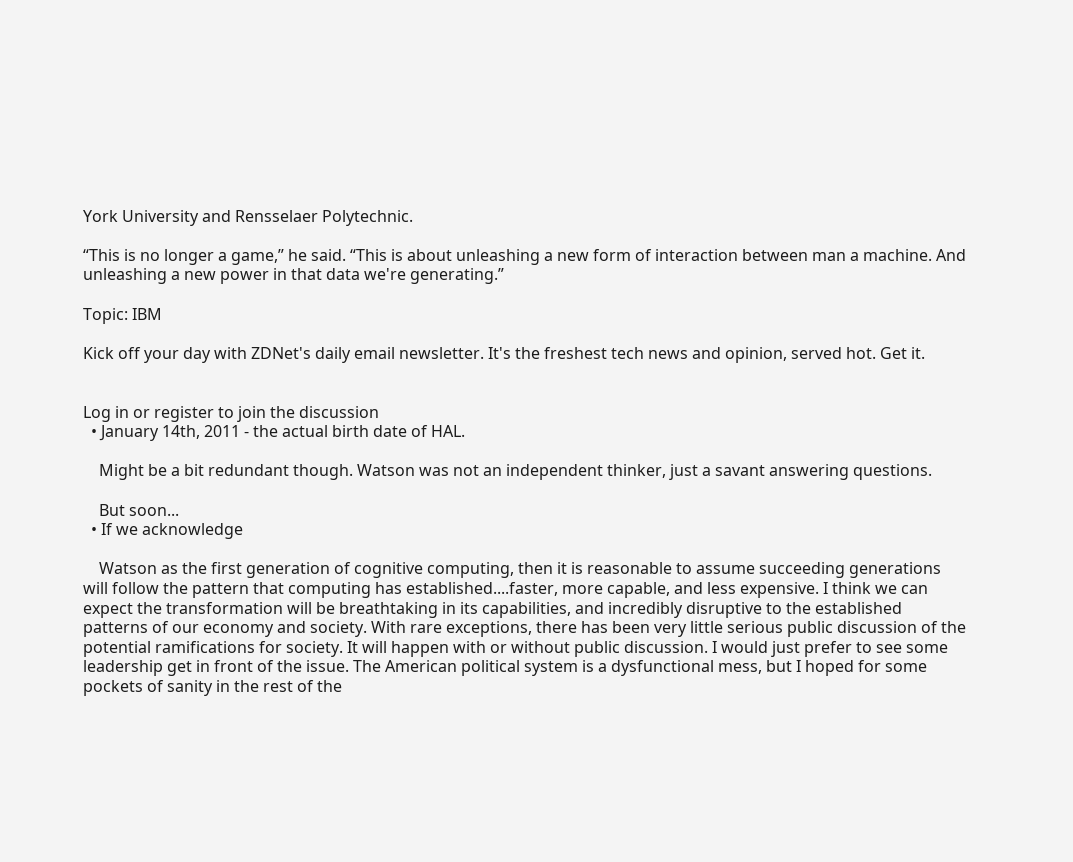York University and Rensselaer Polytechnic.

“This is no longer a game,” he said. “This is about unleashing a new form of interaction between man a machine. And unleashing a new power in that data we're generating.”

Topic: IBM

Kick off your day with ZDNet's daily email newsletter. It's the freshest tech news and opinion, served hot. Get it.


Log in or register to join the discussion
  • January 14th, 2011 - the actual birth date of HAL.

    Might be a bit redundant though. Watson was not an independent thinker, just a savant answering questions.

    But soon...
  • If we acknowledge

    Watson as the first generation of cognitive computing, then it is reasonable to assume succeeding generations will follow the pattern that computing has established....faster, more capable, and less expensive. I think we can expect the transformation will be breathtaking in its capabilities, and incredibly disruptive to the established patterns of our economy and society. With rare exceptions, there has been very little serious public discussion of the potential ramifications for society. It will happen with or without public discussion. I would just prefer to see some leadership get in front of the issue. The American political system is a dysfunctional mess, but I hoped for some pockets of sanity in the rest of the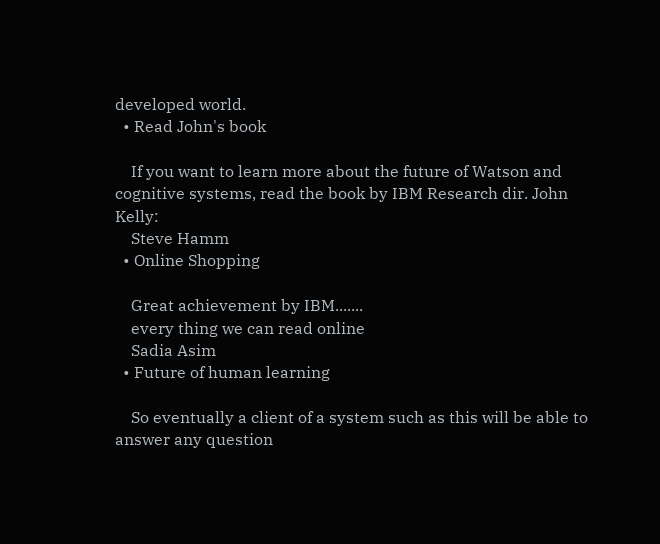developed world.
  • Read John's book

    If you want to learn more about the future of Watson and cognitive systems, read the book by IBM Research dir. John Kelly:
    Steve Hamm
  • Online Shopping

    Great achievement by IBM.......
    every thing we can read online
    Sadia Asim
  • Future of human learning

    So eventually a client of a system such as this will be able to answer any question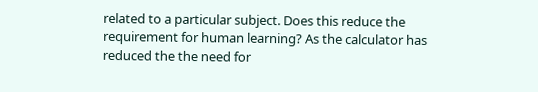related to a particular subject. Does this reduce the requirement for human learning? As the calculator has reduced the the need for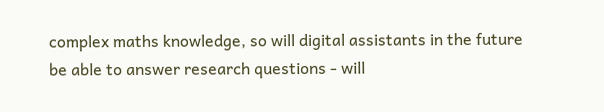complex maths knowledge, so will digital assistants in the future be able to answer research questions - will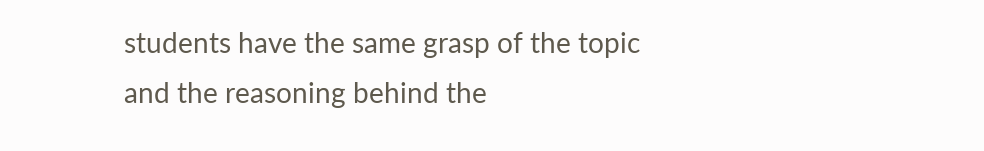students have the same grasp of the topic and the reasoning behind the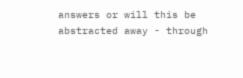answers or will this be abstracted away - through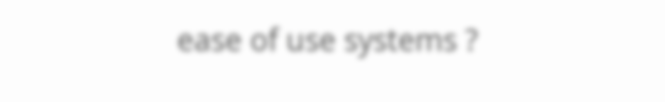ease of use systems ?